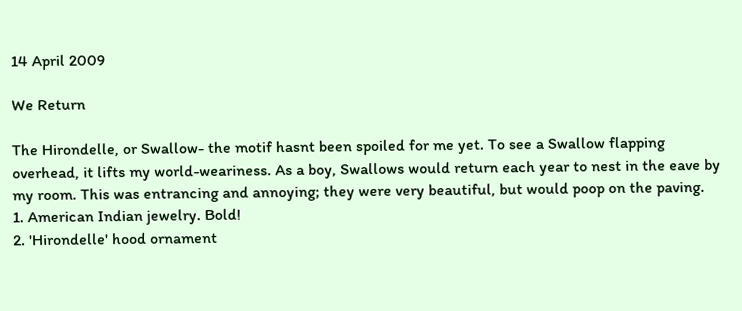14 April 2009

We Return

The Hirondelle, or Swallow- the motif hasnt been spoiled for me yet. To see a Swallow flapping overhead, it lifts my world-weariness. As a boy, Swallows would return each year to nest in the eave by my room. This was entrancing and annoying; they were very beautiful, but would poop on the paving.
1. American Indian jewelry. Bold!
2. 'Hirondelle' hood ornament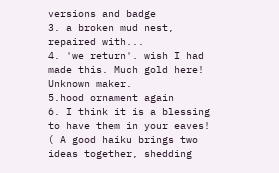versions and badge
3. a broken mud nest, repaired with...
4. 'we return'. wish I had made this. Much gold here! Unknown maker.
5.hood ornament again
6. I think it is a blessing to have them in your eaves! ( A good haiku brings two ideas together, shedding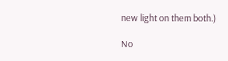new light on them both.)

No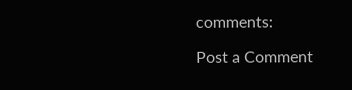comments:

Post a Comment